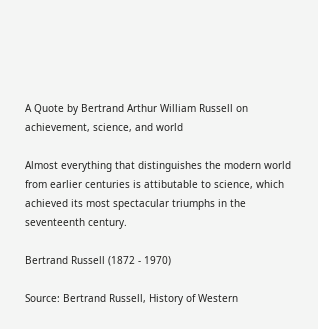A Quote by Bertrand Arthur William Russell on achievement, science, and world

Almost everything that distinguishes the modern world from earlier centuries is attibutable to science, which achieved its most spectacular triumphs in the seventeenth century.

Bertrand Russell (1872 - 1970)

Source: Bertrand Russell, History of Western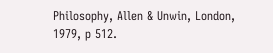Philosophy, Allen & Unwin, London, 1979, p 512.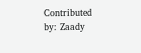Contributed by: Zaady